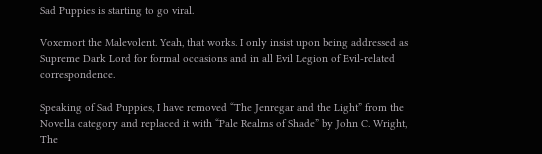Sad Puppies is starting to go viral.

Voxemort the Malevolent. Yeah, that works. I only insist upon being addressed as Supreme Dark Lord for formal occasions and in all Evil Legion of Evil-related correspondence.

Speaking of Sad Puppies, I have removed “The Jenregar and the Light” from the Novella category and replaced it with “Pale Realms of Shade” by John C. Wright, The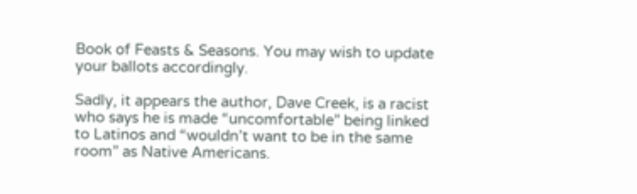Book of Feasts & Seasons. You may wish to update your ballots accordingly.

Sadly, it appears the author, Dave Creek, is a racist who says he is made “uncomfortable” being linked to Latinos and “wouldn’t want to be in the same room” as Native Americans.